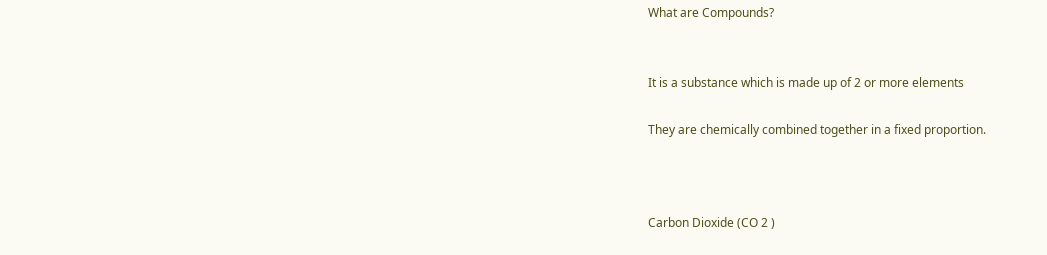What are Compounds?


It is a substance which is made up of 2 or more elements

They are chemically combined together in a fixed proportion.



Carbon Dioxide (CO 2 )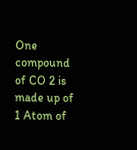One compound of CO 2 is made up of 1 Atom of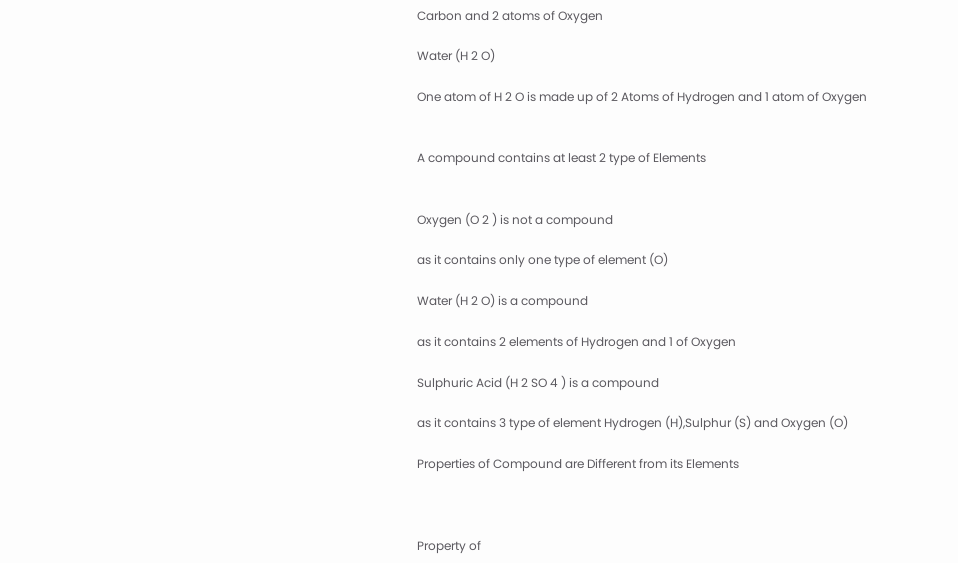Carbon and 2 atoms of Oxygen

Water (H 2 O)

One atom of H 2 O is made up of 2 Atoms of Hydrogen and 1 atom of Oxygen


A compound contains at least 2 type of Elements


Oxygen (O 2 ) is not a compound

as it contains only one type of element (O)

Water (H 2 O) is a compound

as it contains 2 elements of Hydrogen and 1 of Oxygen

Sulphuric Acid (H 2 SO 4 ) is a compound

as it contains 3 type of element Hydrogen (H),Sulphur (S) and Oxygen (O)

Properties of Compound are Different from its Elements



Property of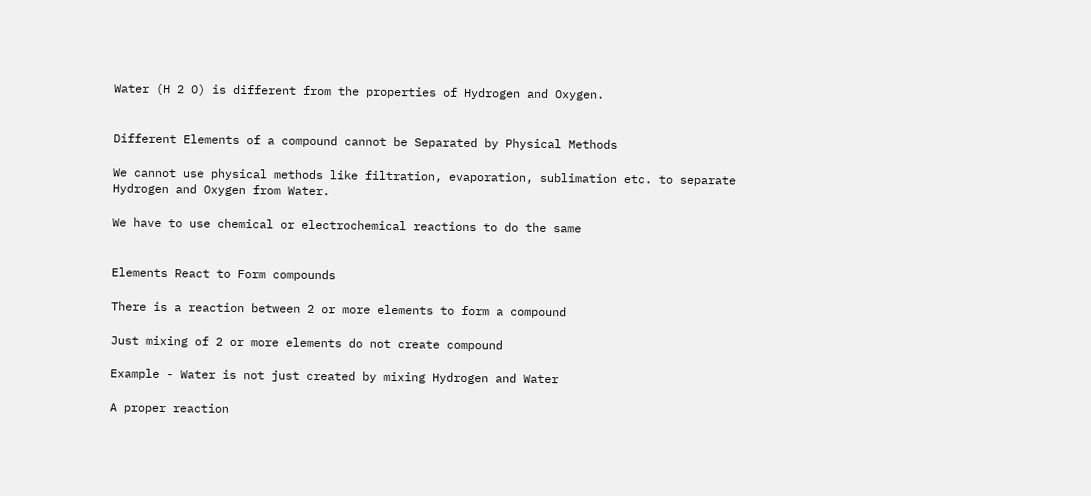Water (H 2 O) is different from the properties of Hydrogen and Oxygen.


Different Elements of a compound cannot be Separated by Physical Methods

We cannot use physical methods like filtration, evaporation, sublimation etc. to separate  Hydrogen and Oxygen from Water.

We have to use chemical or electrochemical reactions to do the same


Elements React to Form compounds

There is a reaction between 2 or more elements to form a compound

Just mixing of 2 or more elements do not create compound

Example - Water is not just created by mixing Hydrogen and Water

A proper reaction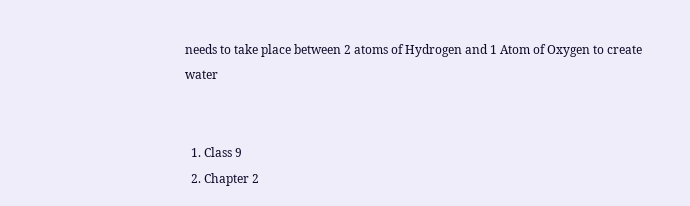needs to take place between 2 atoms of Hydrogen and 1 Atom of Oxygen to create water


  1. Class 9
  2. Chapter 2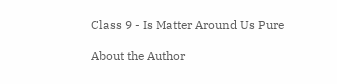Class 9 - Is Matter Around Us Pure

About the Author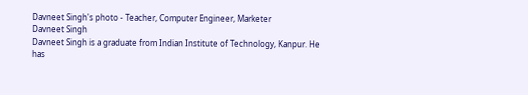Davneet Singh's photo - Teacher, Computer Engineer, Marketer
Davneet Singh
Davneet Singh is a graduate from Indian Institute of Technology, Kanpur. He has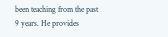been teaching from the past 9 years. He provides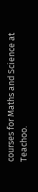courses for Maths and Science at Teachoo.